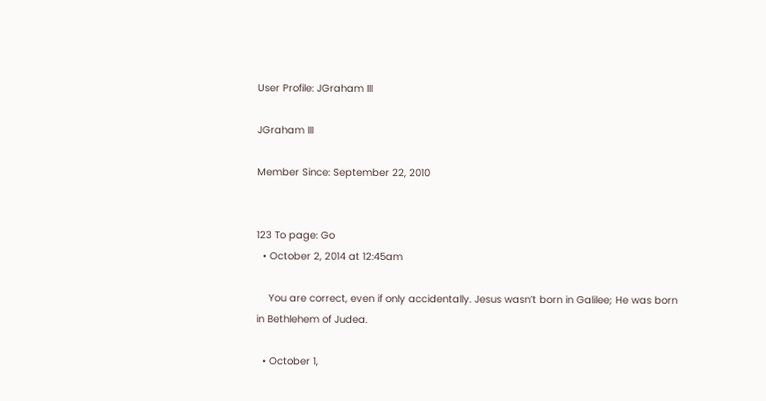User Profile: JGraham III

JGraham III

Member Since: September 22, 2010


123 To page: Go
  • October 2, 2014 at 12:45am

    You are correct, even if only accidentally. Jesus wasn’t born in Galilee; He was born in Bethlehem of Judea.

  • October 1,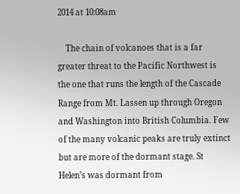2014 at 10:08am

    The chain of volcanoes that is a far greater threat to the Pacific Northwest is the one that runs the length of the Cascade Range from Mt. Lassen up through Oregon and Washington into British Columbia. Few of the many volcanic peaks are truly extinct but are more of the dormant stage. St Helen’s was dormant from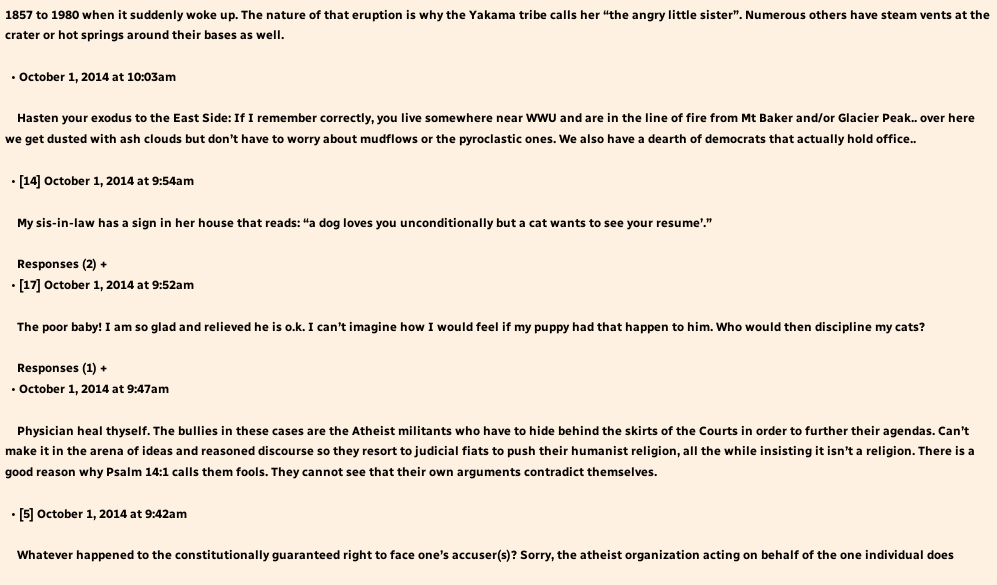1857 to 1980 when it suddenly woke up. The nature of that eruption is why the Yakama tribe calls her “the angry little sister”. Numerous others have steam vents at the crater or hot springs around their bases as well.

  • October 1, 2014 at 10:03am

    Hasten your exodus to the East Side: If I remember correctly, you live somewhere near WWU and are in the line of fire from Mt Baker and/or Glacier Peak.. over here we get dusted with ash clouds but don’t have to worry about mudflows or the pyroclastic ones. We also have a dearth of democrats that actually hold office..

  • [14] October 1, 2014 at 9:54am

    My sis-in-law has a sign in her house that reads: “a dog loves you unconditionally but a cat wants to see your resume’.”

    Responses (2) +
  • [17] October 1, 2014 at 9:52am

    The poor baby! I am so glad and relieved he is o.k. I can’t imagine how I would feel if my puppy had that happen to him. Who would then discipline my cats?

    Responses (1) +
  • October 1, 2014 at 9:47am

    Physician heal thyself. The bullies in these cases are the Atheist militants who have to hide behind the skirts of the Courts in order to further their agendas. Can’t make it in the arena of ideas and reasoned discourse so they resort to judicial fiats to push their humanist religion, all the while insisting it isn’t a religion. There is a good reason why Psalm 14:1 calls them fools. They cannot see that their own arguments contradict themselves.

  • [5] October 1, 2014 at 9:42am

    Whatever happened to the constitutionally guaranteed right to face one’s accuser(s)? Sorry, the atheist organization acting on behalf of the one individual does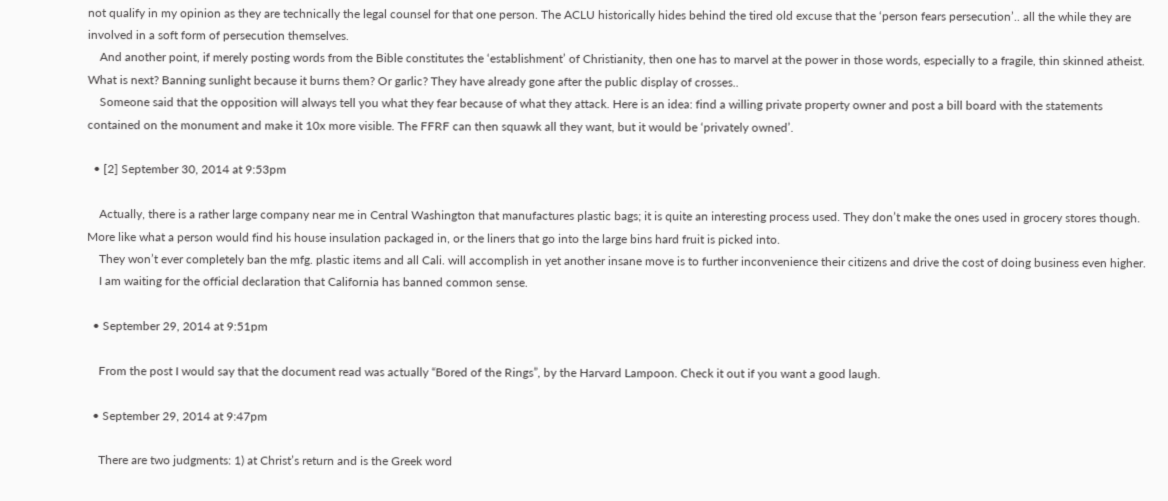not qualify in my opinion as they are technically the legal counsel for that one person. The ACLU historically hides behind the tired old excuse that the ‘person fears persecution’.. all the while they are involved in a soft form of persecution themselves.
    And another point, if merely posting words from the Bible constitutes the ‘establishment’ of Christianity, then one has to marvel at the power in those words, especially to a fragile, thin skinned atheist. What is next? Banning sunlight because it burns them? Or garlic? They have already gone after the public display of crosses..
    Someone said that the opposition will always tell you what they fear because of what they attack. Here is an idea: find a willing private property owner and post a bill board with the statements contained on the monument and make it 10x more visible. The FFRF can then squawk all they want, but it would be ‘privately owned’.

  • [2] September 30, 2014 at 9:53pm

    Actually, there is a rather large company near me in Central Washington that manufactures plastic bags; it is quite an interesting process used. They don’t make the ones used in grocery stores though. More like what a person would find his house insulation packaged in, or the liners that go into the large bins hard fruit is picked into.
    They won’t ever completely ban the mfg. plastic items and all Cali. will accomplish in yet another insane move is to further inconvenience their citizens and drive the cost of doing business even higher.
    I am waiting for the official declaration that California has banned common sense.

  • September 29, 2014 at 9:51pm

    From the post I would say that the document read was actually “Bored of the Rings”, by the Harvard Lampoon. Check it out if you want a good laugh.

  • September 29, 2014 at 9:47pm

    There are two judgments: 1) at Christ’s return and is the Greek word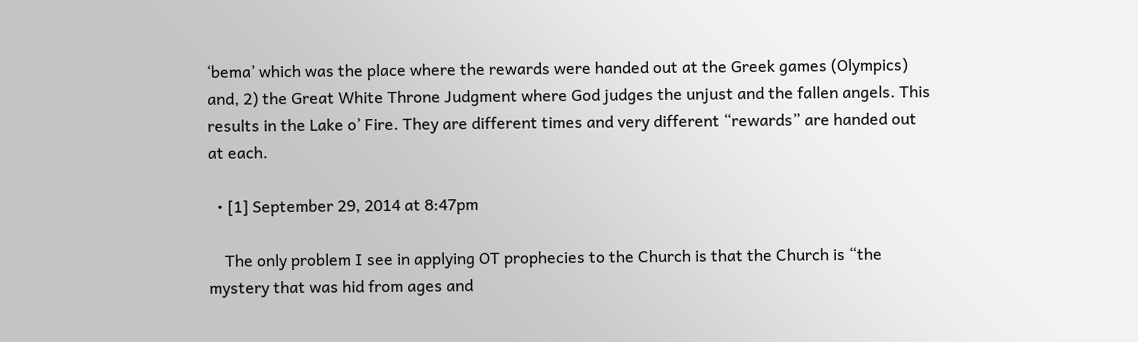‘bema’ which was the place where the rewards were handed out at the Greek games (Olympics) and, 2) the Great White Throne Judgment where God judges the unjust and the fallen angels. This results in the Lake o’ Fire. They are different times and very different “rewards” are handed out at each.

  • [1] September 29, 2014 at 8:47pm

    The only problem I see in applying OT prophecies to the Church is that the Church is “the mystery that was hid from ages and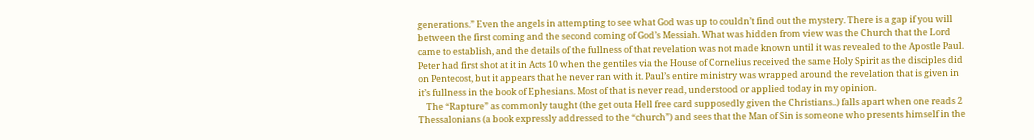generations.” Even the angels in attempting to see what God was up to couldn’t find out the mystery. There is a gap if you will between the first coming and the second coming of God’s Messiah. What was hidden from view was the Church that the Lord came to establish, and the details of the fullness of that revelation was not made known until it was revealed to the Apostle Paul. Peter had first shot at it in Acts 10 when the gentiles via the House of Cornelius received the same Holy Spirit as the disciples did on Pentecost, but it appears that he never ran with it. Paul’s entire ministry was wrapped around the revelation that is given in it’s fullness in the book of Ephesians. Most of that is never read, understood or applied today in my opinion.
    The “Rapture” as commonly taught (the get outa Hell free card supposedly given the Christians..) falls apart when one reads 2 Thessalonians (a book expressly addressed to the “church”) and sees that the Man of Sin is someone who presents himself in the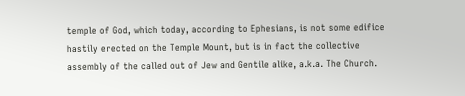temple of God, which today, according to Ephesians, is not some edifice hastily erected on the Temple Mount, but is in fact the collective assembly of the called out of Jew and Gentile alike, a.k.a. The Church.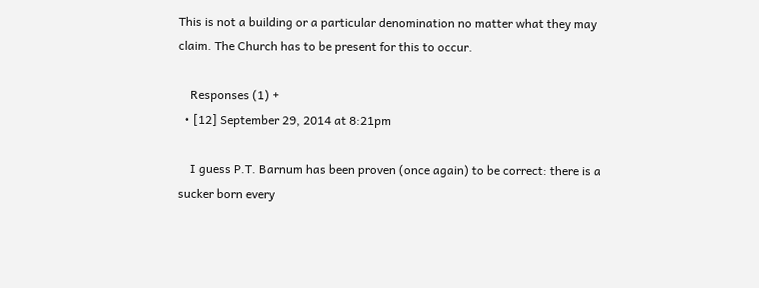This is not a building or a particular denomination no matter what they may claim. The Church has to be present for this to occur.

    Responses (1) +
  • [12] September 29, 2014 at 8:21pm

    I guess P.T. Barnum has been proven (once again) to be correct: there is a sucker born every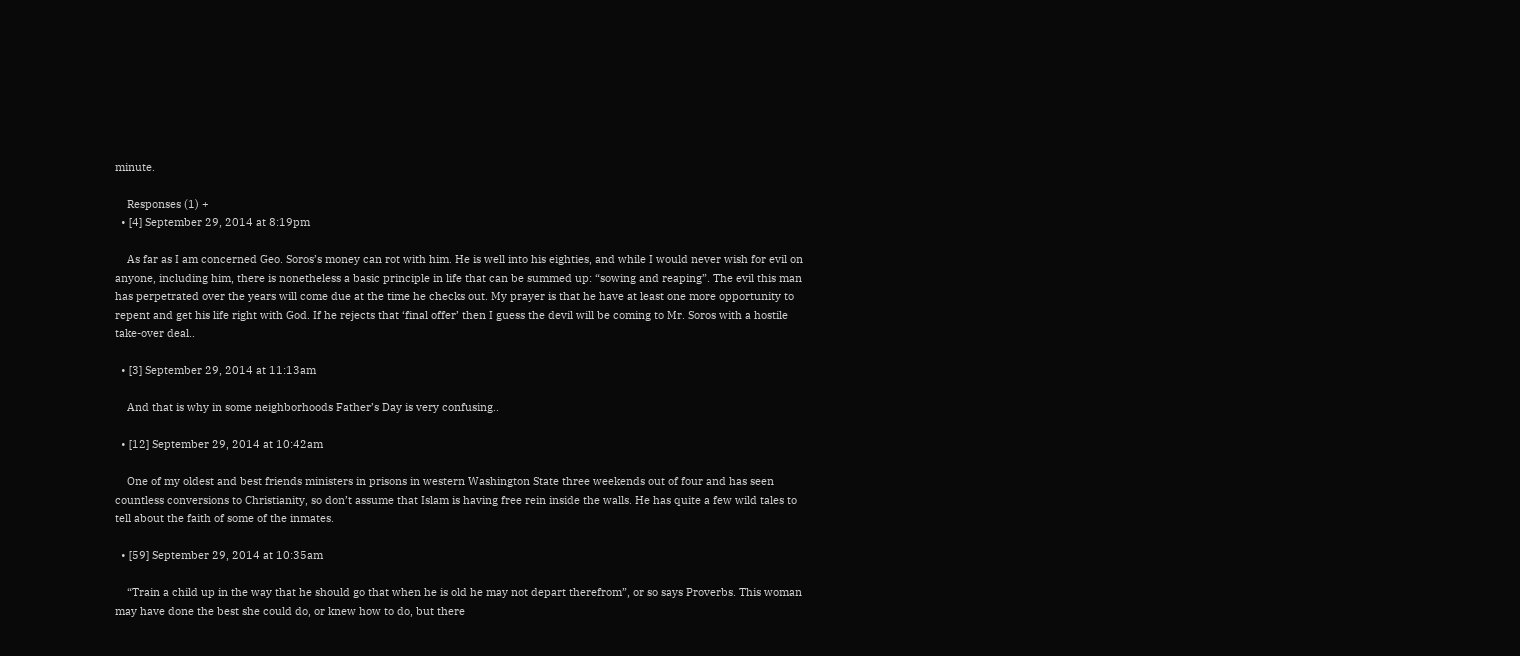minute.

    Responses (1) +
  • [4] September 29, 2014 at 8:19pm

    As far as I am concerned Geo. Soros’s money can rot with him. He is well into his eighties, and while I would never wish for evil on anyone, including him, there is nonetheless a basic principle in life that can be summed up: “sowing and reaping”. The evil this man has perpetrated over the years will come due at the time he checks out. My prayer is that he have at least one more opportunity to repent and get his life right with God. If he rejects that ‘final offer’ then I guess the devil will be coming to Mr. Soros with a hostile take-over deal..

  • [3] September 29, 2014 at 11:13am

    And that is why in some neighborhoods Father’s Day is very confusing..

  • [12] September 29, 2014 at 10:42am

    One of my oldest and best friends ministers in prisons in western Washington State three weekends out of four and has seen countless conversions to Christianity, so don’t assume that Islam is having free rein inside the walls. He has quite a few wild tales to tell about the faith of some of the inmates.

  • [59] September 29, 2014 at 10:35am

    “Train a child up in the way that he should go that when he is old he may not depart therefrom”, or so says Proverbs. This woman may have done the best she could do, or knew how to do, but there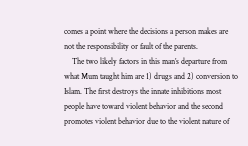comes a point where the decisions a person makes are not the responsibility or fault of the parents.
    The two likely factors in this man’s departure from what Mum taught him are 1) drugs and 2) conversion to Islam. The first destroys the innate inhibitions most people have toward violent behavior and the second promotes violent behavior due to the violent nature of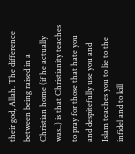their god, Allah. The difference between being raised in a Christian home (if he actually was..) is that Christianity teaches to pray for those that hate you and despitefully use you and Islam teaches you to lie to the infidel and to kill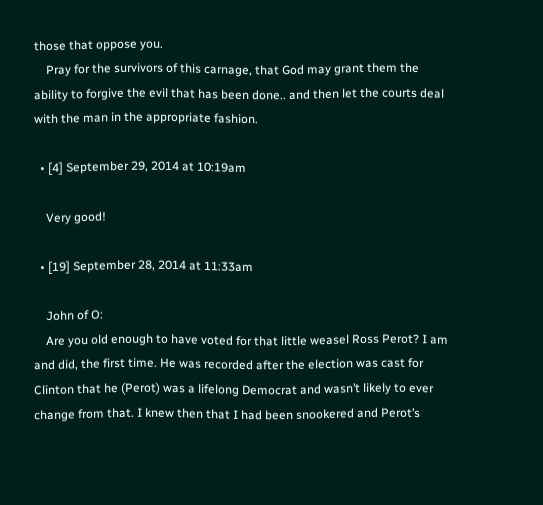those that oppose you.
    Pray for the survivors of this carnage, that God may grant them the ability to forgive the evil that has been done.. and then let the courts deal with the man in the appropriate fashion.

  • [4] September 29, 2014 at 10:19am

    Very good!

  • [19] September 28, 2014 at 11:33am

    John of O:
    Are you old enough to have voted for that little weasel Ross Perot? I am and did, the first time. He was recorded after the election was cast for Clinton that he (Perot) was a lifelong Democrat and wasn’t likely to ever change from that. I knew then that I had been snookered and Perot’s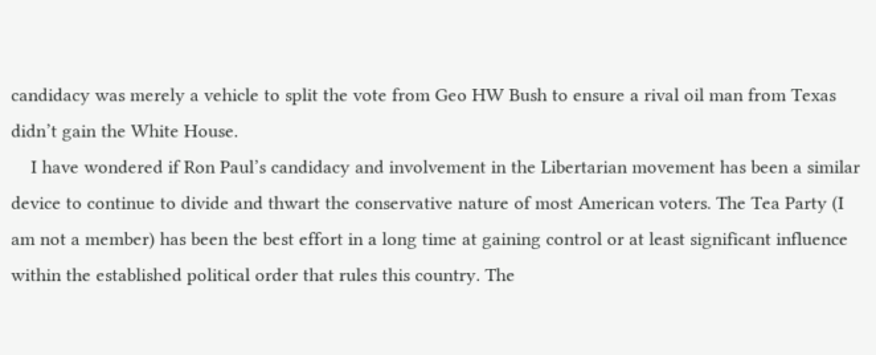candidacy was merely a vehicle to split the vote from Geo HW Bush to ensure a rival oil man from Texas didn’t gain the White House.
    I have wondered if Ron Paul’s candidacy and involvement in the Libertarian movement has been a similar device to continue to divide and thwart the conservative nature of most American voters. The Tea Party (I am not a member) has been the best effort in a long time at gaining control or at least significant influence within the established political order that rules this country. The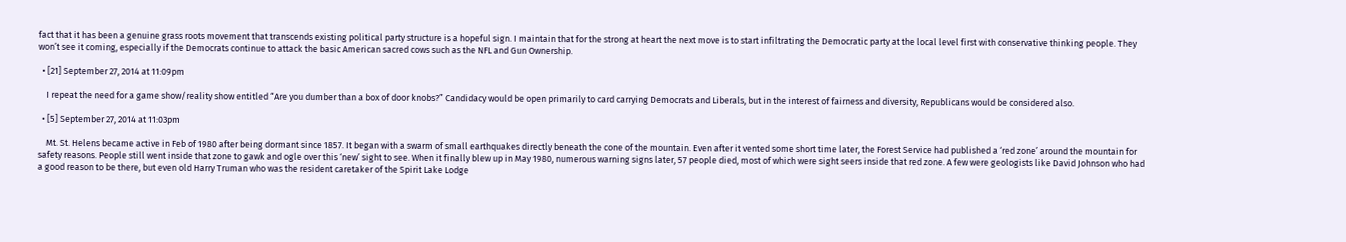fact that it has been a genuine grass roots movement that transcends existing political party structure is a hopeful sign. I maintain that for the strong at heart the next move is to start infiltrating the Democratic party at the local level first with conservative thinking people. They won’t see it coming, especially if the Democrats continue to attack the basic American sacred cows such as the NFL and Gun Ownership.

  • [21] September 27, 2014 at 11:09pm

    I repeat the need for a game show/reality show entitled “Are you dumber than a box of door knobs?” Candidacy would be open primarily to card carrying Democrats and Liberals, but in the interest of fairness and diversity, Republicans would be considered also.

  • [5] September 27, 2014 at 11:03pm

    Mt. St. Helens became active in Feb of 1980 after being dormant since 1857. It began with a swarm of small earthquakes directly beneath the cone of the mountain. Even after it vented some short time later, the Forest Service had published a ‘red zone’ around the mountain for safety reasons. People still went inside that zone to gawk and ogle over this ‘new’ sight to see. When it finally blew up in May 1980, numerous warning signs later, 57 people died, most of which were sight seers inside that red zone. A few were geologists like David Johnson who had a good reason to be there, but even old Harry Truman who was the resident caretaker of the Spirit Lake Lodge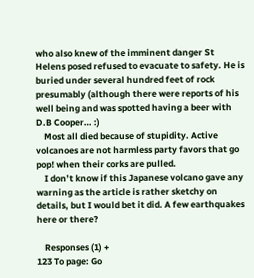who also knew of the imminent danger St Helens posed refused to evacuate to safety. He is buried under several hundred feet of rock presumably (although there were reports of his well being and was spotted having a beer with D.B Cooper… :)
    Most all died because of stupidity. Active volcanoes are not harmless party favors that go pop! when their corks are pulled.
    I don’t know if this Japanese volcano gave any warning as the article is rather sketchy on details, but I would bet it did. A few earthquakes here or there?

    Responses (1) +
123 To page: Go